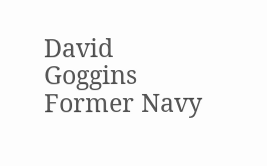David Goggins
Former Navy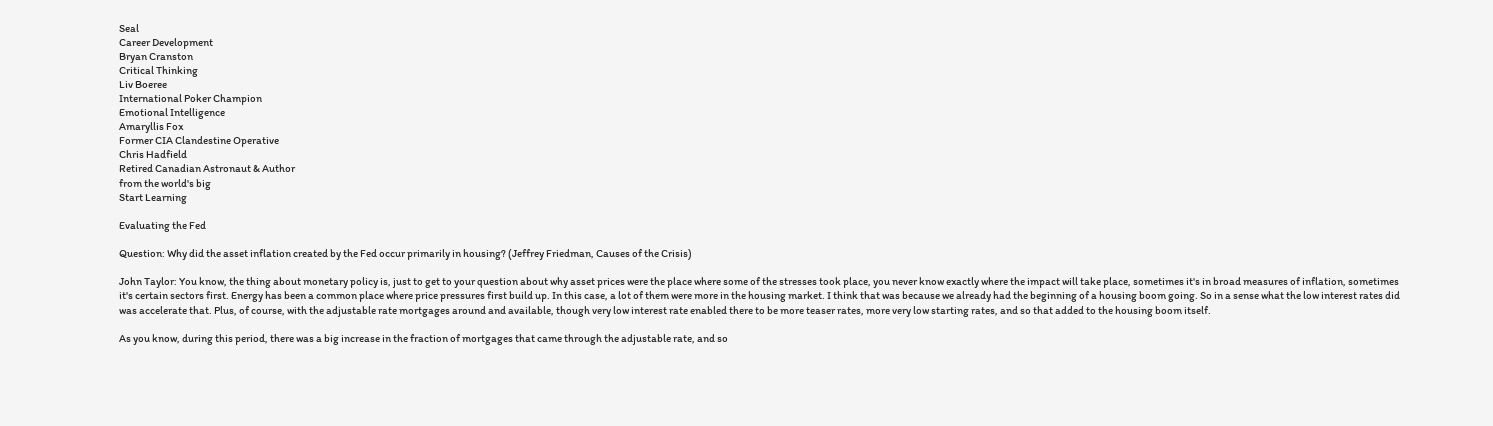Seal
Career Development
Bryan Cranston
Critical Thinking
Liv Boeree
International Poker Champion
Emotional Intelligence
Amaryllis Fox
Former CIA Clandestine Operative
Chris Hadfield
Retired Canadian Astronaut & Author
from the world's big
Start Learning

Evaluating the Fed

Question: Why did the asset inflation created by the Fed occur primarily in housing? (Jeffrey Friedman, Causes of the Crisis)

John Taylor: You know, the thing about monetary policy is, just to get to your question about why asset prices were the place where some of the stresses took place, you never know exactly where the impact will take place, sometimes it's in broad measures of inflation, sometimes it's certain sectors first. Energy has been a common place where price pressures first build up. In this case, a lot of them were more in the housing market. I think that was because we already had the beginning of a housing boom going. So in a sense what the low interest rates did was accelerate that. Plus, of course, with the adjustable rate mortgages around and available, though very low interest rate enabled there to be more teaser rates, more very low starting rates, and so that added to the housing boom itself.

As you know, during this period, there was a big increase in the fraction of mortgages that came through the adjustable rate, and so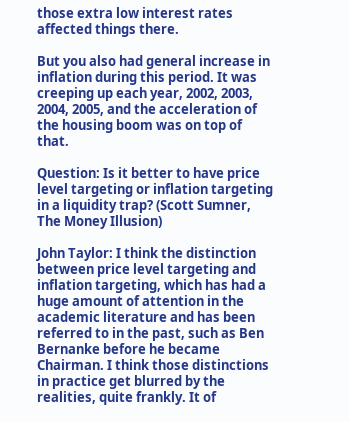those extra low interest rates affected things there.

But you also had general increase in inflation during this period. It was creeping up each year, 2002, 2003, 2004, 2005, and the acceleration of the housing boom was on top of that.

Question: Is it better to have price level targeting or inflation targeting in a liquidity trap? (Scott Sumner, The Money Illusion)

John Taylor: I think the distinction between price level targeting and inflation targeting, which has had a huge amount of attention in the academic literature and has been referred to in the past, such as Ben Bernanke before he became Chairman. I think those distinctions in practice get blurred by the realities, quite frankly. It of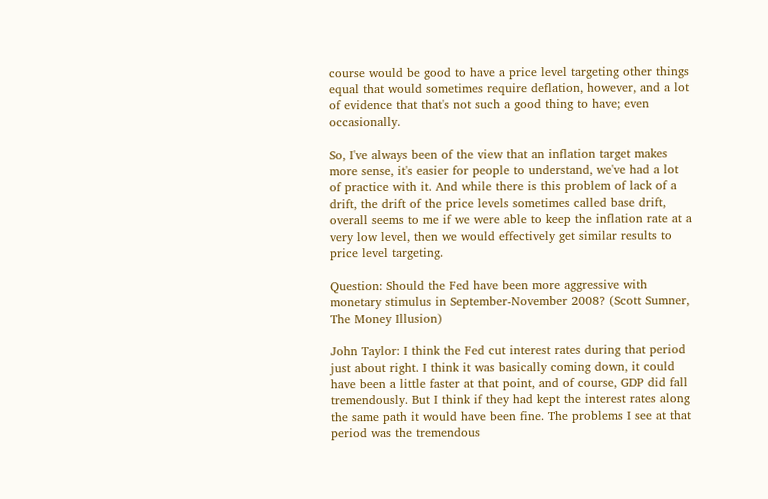course would be good to have a price level targeting other things equal that would sometimes require deflation, however, and a lot of evidence that that's not such a good thing to have; even occasionally.

So, I've always been of the view that an inflation target makes more sense, it's easier for people to understand, we've had a lot of practice with it. And while there is this problem of lack of a drift, the drift of the price levels sometimes called base drift, overall seems to me if we were able to keep the inflation rate at a very low level, then we would effectively get similar results to price level targeting.

Question: Should the Fed have been more aggressive with monetary stimulus in September-November 2008? (Scott Sumner, The Money Illusion)

John Taylor: I think the Fed cut interest rates during that period just about right. I think it was basically coming down, it could have been a little faster at that point, and of course, GDP did fall tremendously. But I think if they had kept the interest rates along the same path it would have been fine. The problems I see at that period was the tremendous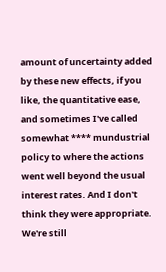amount of uncertainty added by these new effects, if you like, the quantitative ease, and sometimes I've called somewhat **** mundustrial policy to where the actions went well beyond the usual interest rates. And I don't think they were appropriate. We're still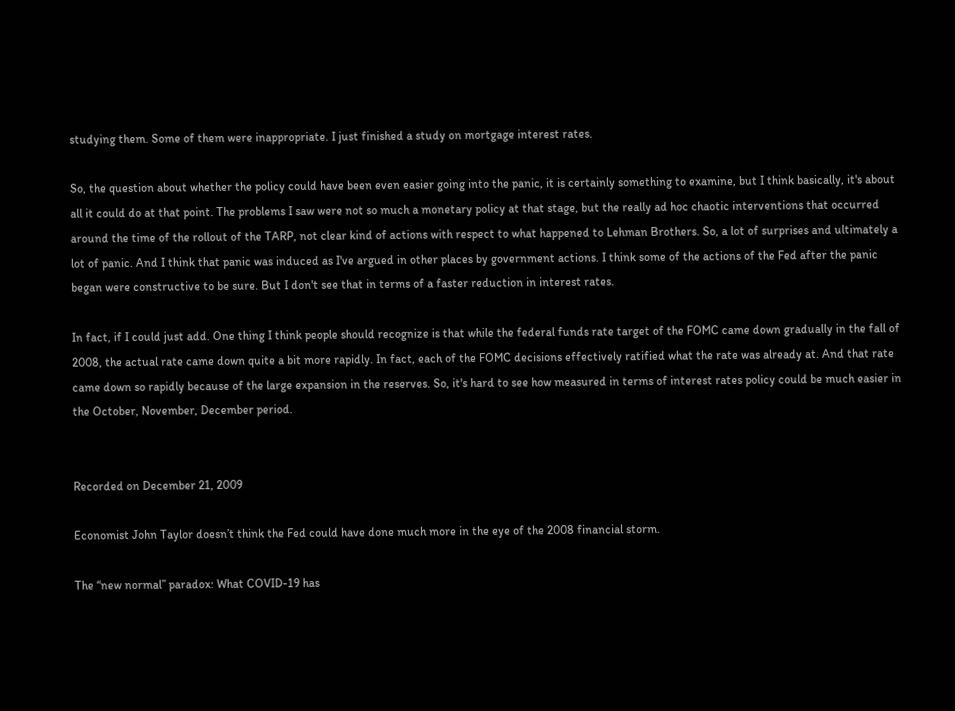studying them. Some of them were inappropriate. I just finished a study on mortgage interest rates.

So, the question about whether the policy could have been even easier going into the panic, it is certainly something to examine, but I think basically, it's about all it could do at that point. The problems I saw were not so much a monetary policy at that stage, but the really ad hoc chaotic interventions that occurred around the time of the rollout of the TARP, not clear kind of actions with respect to what happened to Lehman Brothers. So, a lot of surprises and ultimately a lot of panic. And I think that panic was induced as I've argued in other places by government actions. I think some of the actions of the Fed after the panic began were constructive to be sure. But I don't see that in terms of a faster reduction in interest rates.

In fact, if I could just add. One thing I think people should recognize is that while the federal funds rate target of the FOMC came down gradually in the fall of 2008, the actual rate came down quite a bit more rapidly. In fact, each of the FOMC decisions effectively ratified what the rate was already at. And that rate came down so rapidly because of the large expansion in the reserves. So, it's hard to see how measured in terms of interest rates policy could be much easier in the October, November, December period.


Recorded on December 21, 2009

Economist John Taylor doesn’t think the Fed could have done much more in the eye of the 2008 financial storm.

The “new normal” paradox: What COVID-19 has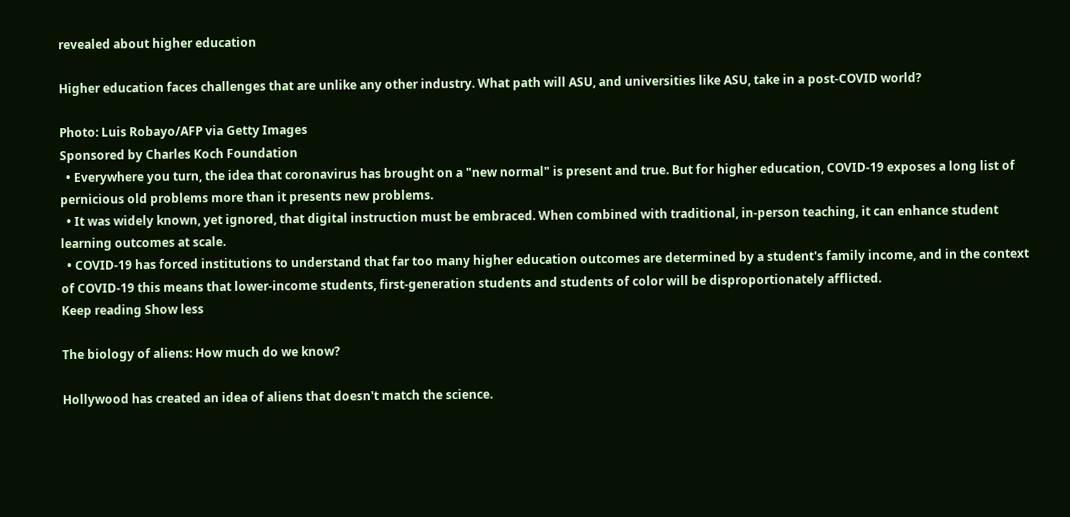revealed about higher education

Higher education faces challenges that are unlike any other industry. What path will ASU, and universities like ASU, take in a post-COVID world?

Photo: Luis Robayo/AFP via Getty Images
Sponsored by Charles Koch Foundation
  • Everywhere you turn, the idea that coronavirus has brought on a "new normal" is present and true. But for higher education, COVID-19 exposes a long list of pernicious old problems more than it presents new problems.
  • It was widely known, yet ignored, that digital instruction must be embraced. When combined with traditional, in-person teaching, it can enhance student learning outcomes at scale.
  • COVID-19 has forced institutions to understand that far too many higher education outcomes are determined by a student's family income, and in the context of COVID-19 this means that lower-income students, first-generation students and students of color will be disproportionately afflicted.
Keep reading Show less

The biology of aliens: How much do we know?

Hollywood has created an idea of aliens that doesn't match the science.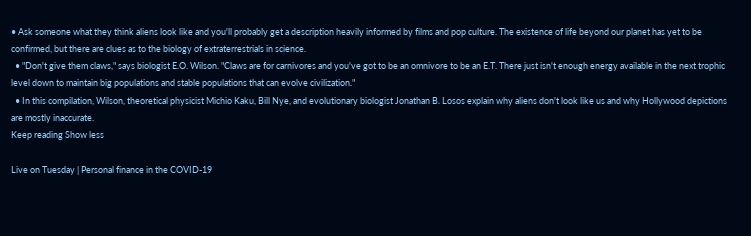• Ask someone what they think aliens look like and you'll probably get a description heavily informed by films and pop culture. The existence of life beyond our planet has yet to be confirmed, but there are clues as to the biology of extraterrestrials in science.
  • "Don't give them claws," says biologist E.O. Wilson. "Claws are for carnivores and you've got to be an omnivore to be an E.T. There just isn't enough energy available in the next trophic level down to maintain big populations and stable populations that can evolve civilization."
  • In this compilation, Wilson, theoretical physicist Michio Kaku, Bill Nye, and evolutionary biologist Jonathan B. Losos explain why aliens don't look like us and why Hollywood depictions are mostly inaccurate.
Keep reading Show less

Live on Tuesday | Personal finance in the COVID-19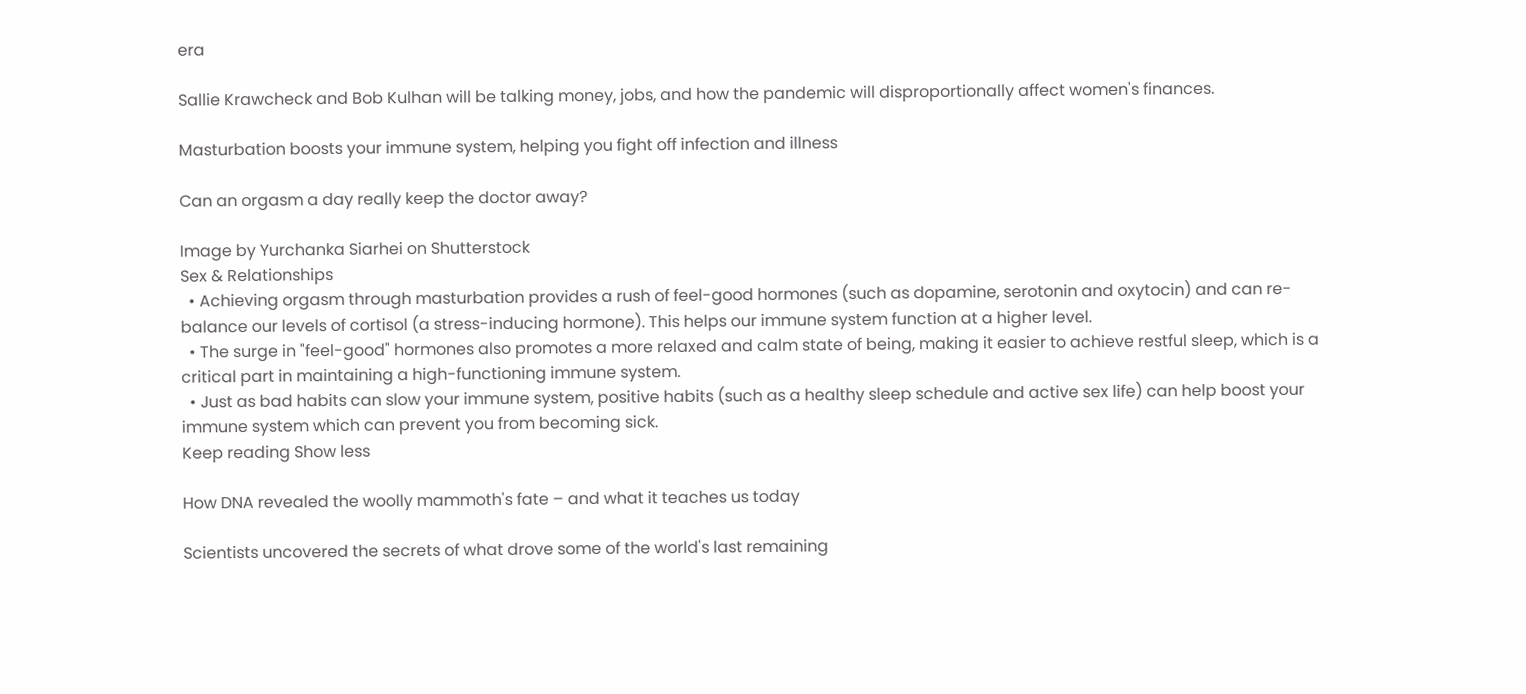era

Sallie Krawcheck and Bob Kulhan will be talking money, jobs, and how the pandemic will disproportionally affect women's finances.

Masturbation boosts your immune system, helping you fight off infection and illness

Can an orgasm a day really keep the doctor away?

Image by Yurchanka Siarhei on Shutterstock
Sex & Relationships
  • Achieving orgasm through masturbation provides a rush of feel-good hormones (such as dopamine, serotonin and oxytocin) and can re-balance our levels of cortisol (a stress-inducing hormone). This helps our immune system function at a higher level.
  • The surge in "feel-good" hormones also promotes a more relaxed and calm state of being, making it easier to achieve restful sleep, which is a critical part in maintaining a high-functioning immune system.
  • Just as bad habits can slow your immune system, positive habits (such as a healthy sleep schedule and active sex life) can help boost your immune system which can prevent you from becoming sick.
Keep reading Show less

How DNA revealed the woolly mammoth's fate – and what it teaches us today

Scientists uncovered the secrets of what drove some of the world's last remaining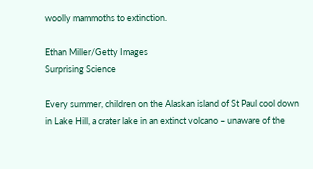woolly mammoths to extinction.

Ethan Miller/Getty Images
Surprising Science

Every summer, children on the Alaskan island of St Paul cool down in Lake Hill, a crater lake in an extinct volcano – unaware of the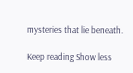mysteries that lie beneath.

Keep reading Show less